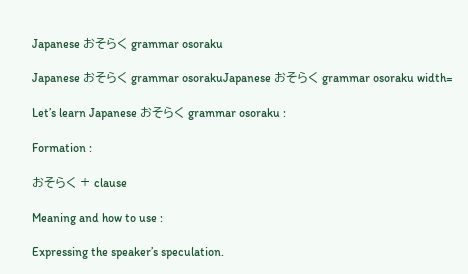Japanese おそらく grammar osoraku

Japanese おそらく grammar osorakuJapanese おそらく grammar osoraku width=

Let’s learn Japanese おそらく grammar osoraku :

Formation :

おそらく + clause

Meaning and how to use :

Expressing the speaker’s speculation.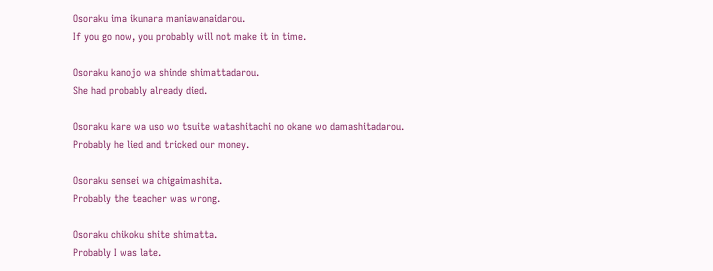Osoraku ima ikunara maniawanaidarou.
If you go now, you probably will not make it in time.

Osoraku kanojo wa shinde shimattadarou.
She had probably already died.

Osoraku kare wa uso wo tsuite watashitachi no okane wo damashitadarou.
Probably he lied and tricked our money.

Osoraku sensei wa chigaimashita.
Probably the teacher was wrong.

Osoraku chikoku shite shimatta.
Probably I was late.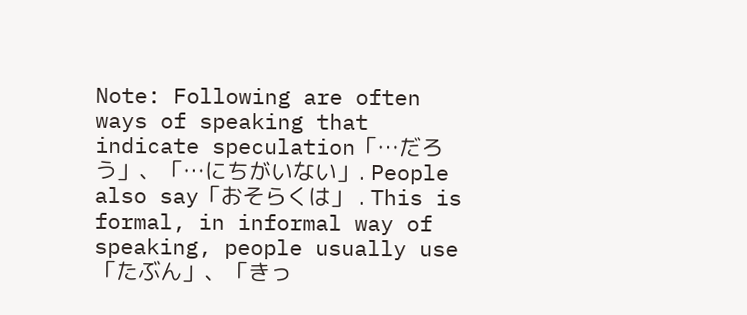Note: Following are often ways of speaking that indicate speculation「…だろう」、「…にちがいない」. People also say「おそらくは」 . This is formal, in informal way of speaking, people usually use 「たぶん」、「きっ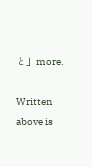と」more.

Written above is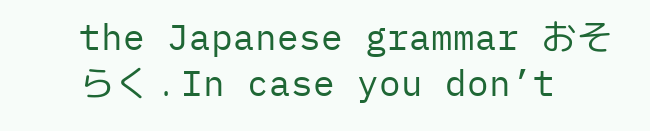the Japanese grammar おそらく . In case you don’t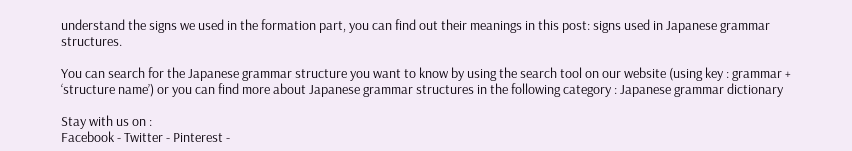understand the signs we used in the formation part, you can find out their meanings in this post: signs used in Japanese grammar structures.

You can search for the Japanese grammar structure you want to know by using the search tool on our website (using key : grammar + ‘structure name’) or you can find more about Japanese grammar structures in the following category : Japanese grammar dictionary

Stay with us on :
Facebook - Twitter - Pinterest -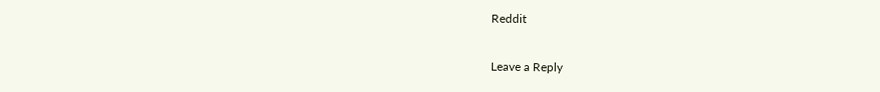Reddit

Leave a Reply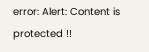error: Alert: Content is protected !!